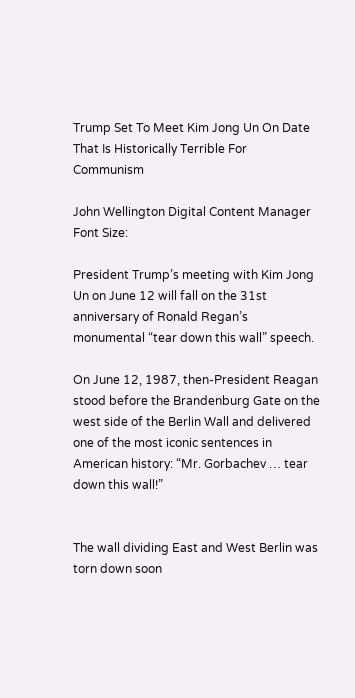Trump Set To Meet Kim Jong Un On Date That Is Historically Terrible For Communism

John Wellington Digital Content Manager
Font Size:

President Trump’s meeting with Kim Jong Un on June 12 will fall on the 31st anniversary of Ronald Regan’s monumental “tear down this wall” speech.

On June 12, 1987, then-President Reagan stood before the Brandenburg Gate on the west side of the Berlin Wall and delivered one of the most iconic sentences in American history: “Mr. Gorbachev … tear down this wall!”


The wall dividing East and West Berlin was torn down soon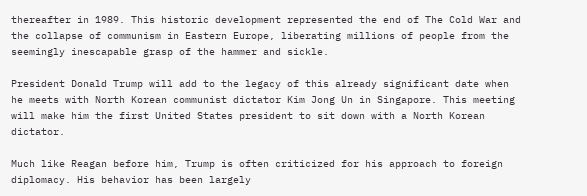thereafter in 1989. This historic development represented the end of The Cold War and the collapse of communism in Eastern Europe, liberating millions of people from the seemingly inescapable grasp of the hammer and sickle.

President Donald Trump will add to the legacy of this already significant date when he meets with North Korean communist dictator Kim Jong Un in Singapore. This meeting will make him the first United States president to sit down with a North Korean dictator.

Much like Reagan before him, Trump is often criticized for his approach to foreign diplomacy. His behavior has been largely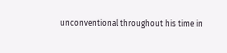unconventional throughout his time in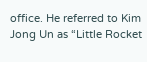office. He referred to Kim Jong Un as “Little Rocket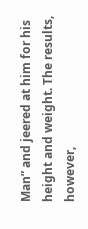Man” and jeered at him for his height and weight. The results, however,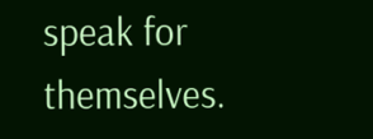speak for themselves.